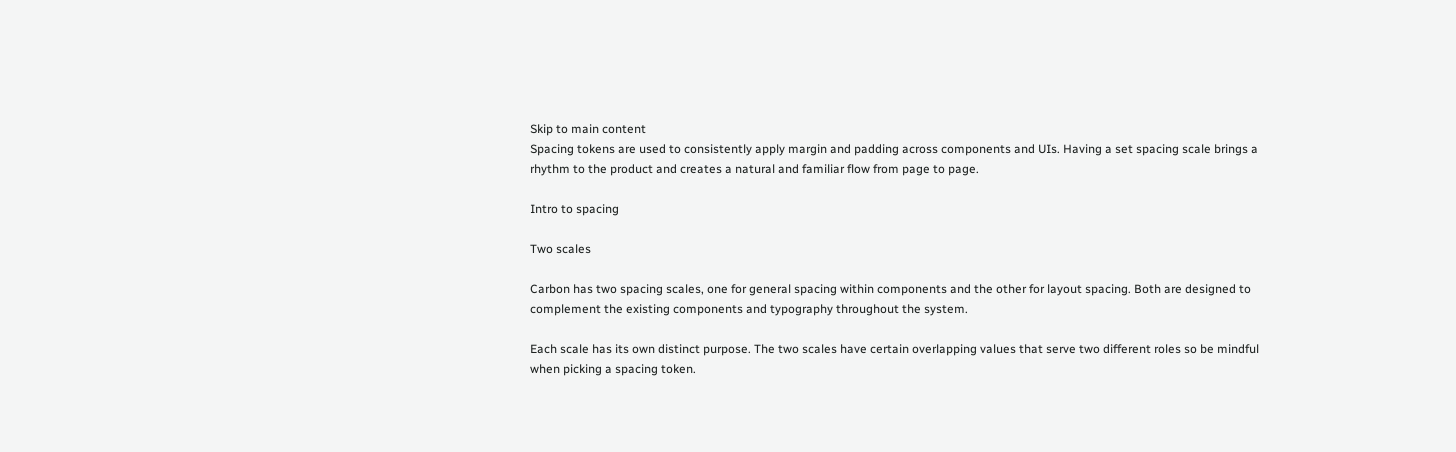Skip to main content
Spacing tokens are used to consistently apply margin and padding across components and UIs. Having a set spacing scale brings a rhythm to the product and creates a natural and familiar flow from page to page.

Intro to spacing

Two scales

Carbon has two spacing scales, one for general spacing within components and the other for layout spacing. Both are designed to complement the existing components and typography throughout the system.

Each scale has its own distinct purpose. The two scales have certain overlapping values that serve two different roles so be mindful when picking a spacing token.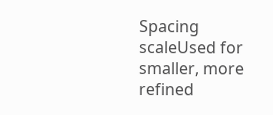Spacing scaleUsed for smaller, more refined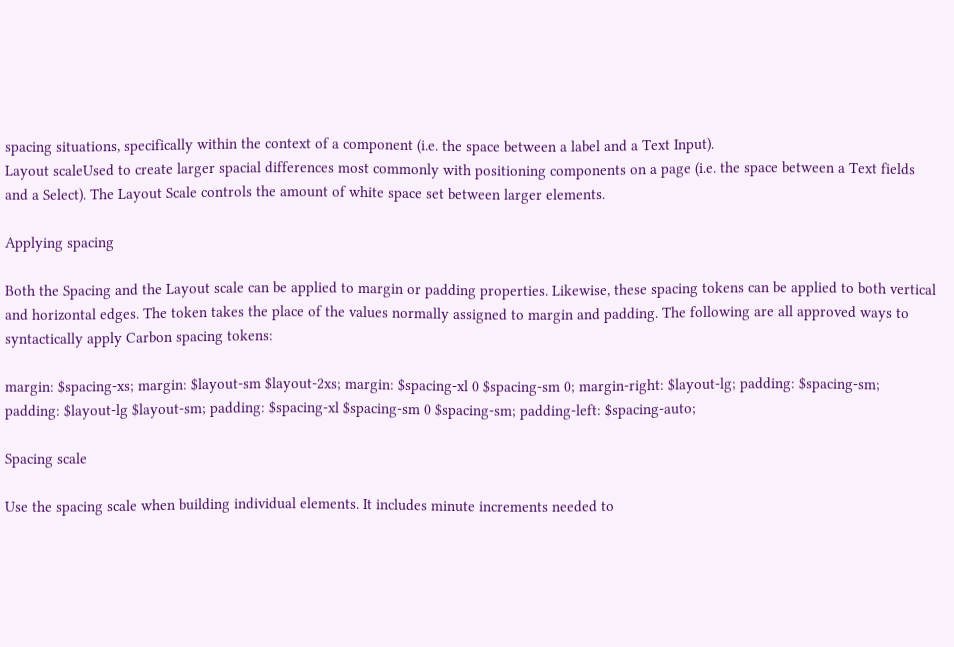spacing situations, specifically within the context of a component (i.e. the space between a label and a Text Input).
Layout scaleUsed to create larger spacial differences most commonly with positioning components on a page (i.e. the space between a Text fields and a Select). The Layout Scale controls the amount of white space set between larger elements.

Applying spacing

Both the Spacing and the Layout scale can be applied to margin or padding properties. Likewise, these spacing tokens can be applied to both vertical and horizontal edges. The token takes the place of the values normally assigned to margin and padding. The following are all approved ways to syntactically apply Carbon spacing tokens:

margin: $spacing-xs; margin: $layout-sm $layout-2xs; margin: $spacing-xl 0 $spacing-sm 0; margin-right: $layout-lg; padding: $spacing-sm; padding: $layout-lg $layout-sm; padding: $spacing-xl $spacing-sm 0 $spacing-sm; padding-left: $spacing-auto;

Spacing scale

Use the spacing scale when building individual elements. It includes minute increments needed to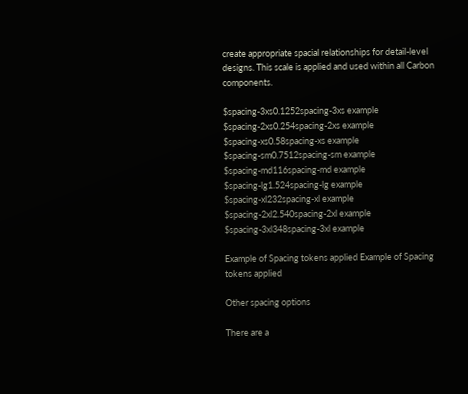create appropriate spacial relationships for detail-level designs. This scale is applied and used within all Carbon components.

$spacing-3xs0.1252spacing-3xs example
$spacing-2xs0.254spacing-2xs example
$spacing-xs0.58spacing-xs example
$spacing-sm0.7512spacing-sm example
$spacing-md116spacing-md example
$spacing-lg1.524spacing-lg example
$spacing-xl232spacing-xl example
$spacing-2xl2.540spacing-2xl example
$spacing-3xl348spacing-3xl example

Example of Spacing tokens applied Example of Spacing tokens applied

Other spacing options

There are a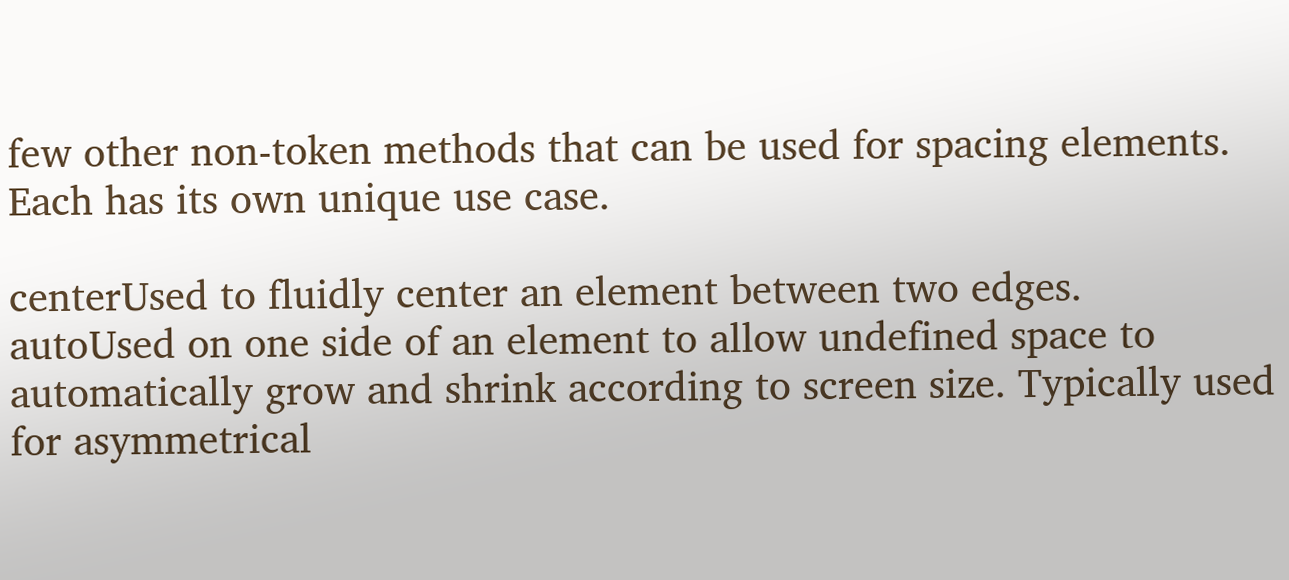few other non-token methods that can be used for spacing elements. Each has its own unique use case.

centerUsed to fluidly center an element between two edges.
autoUsed on one side of an element to allow undefined space to automatically grow and shrink according to screen size. Typically used for asymmetrical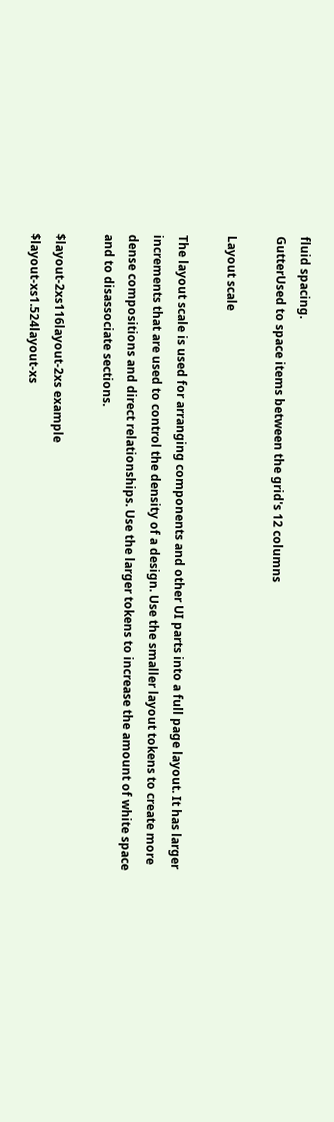fluid spacing.
GutterUsed to space items between the grid's 12 columns

Layout scale

The layout scale is used for arranging components and other UI parts into a full page layout. It has larger increments that are used to control the density of a design. Use the smaller layout tokens to create more dense compositions and direct relationships. Use the larger tokens to increase the amount of white space and to disassociate sections.

$layout-2xs116layout-2xs example
$layout-xs1.524layout-xs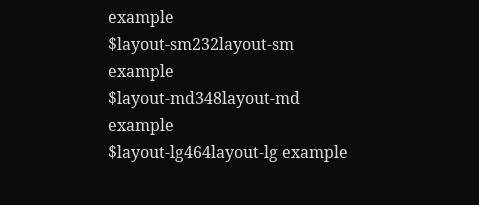example
$layout-sm232layout-sm example
$layout-md348layout-md example
$layout-lg464layout-lg example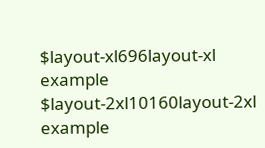$layout-xl696layout-xl example
$layout-2xl10160layout-2xl example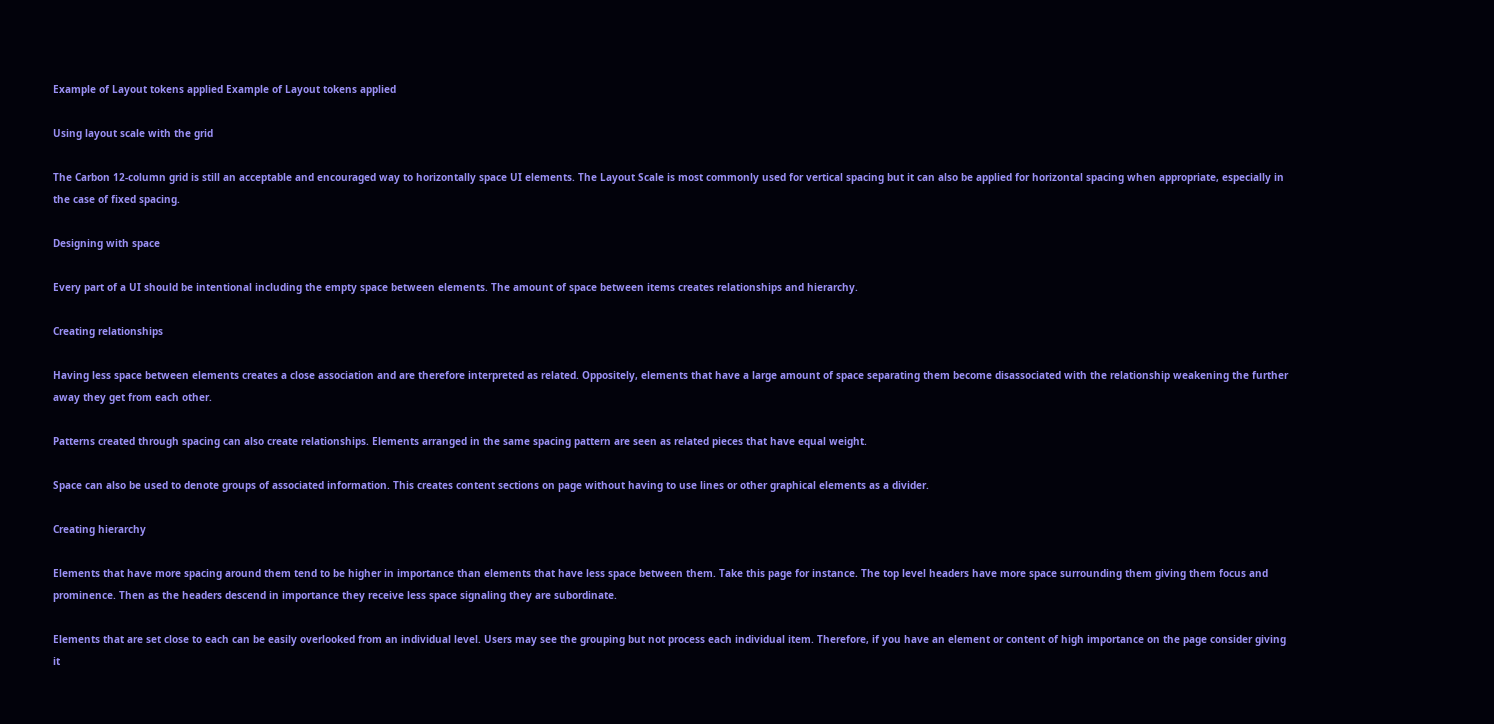Example of Layout tokens applied Example of Layout tokens applied

Using layout scale with the grid

The Carbon 12-column grid is still an acceptable and encouraged way to horizontally space UI elements. The Layout Scale is most commonly used for vertical spacing but it can also be applied for horizontal spacing when appropriate, especially in the case of fixed spacing.

Designing with space

Every part of a UI should be intentional including the empty space between elements. The amount of space between items creates relationships and hierarchy.

Creating relationships

Having less space between elements creates a close association and are therefore interpreted as related. Oppositely, elements that have a large amount of space separating them become disassociated with the relationship weakening the further away they get from each other.

Patterns created through spacing can also create relationships. Elements arranged in the same spacing pattern are seen as related pieces that have equal weight.

Space can also be used to denote groups of associated information. This creates content sections on page without having to use lines or other graphical elements as a divider.

Creating hierarchy

Elements that have more spacing around them tend to be higher in importance than elements that have less space between them. Take this page for instance. The top level headers have more space surrounding them giving them focus and prominence. Then as the headers descend in importance they receive less space signaling they are subordinate.

Elements that are set close to each can be easily overlooked from an individual level. Users may see the grouping but not process each individual item. Therefore, if you have an element or content of high importance on the page consider giving it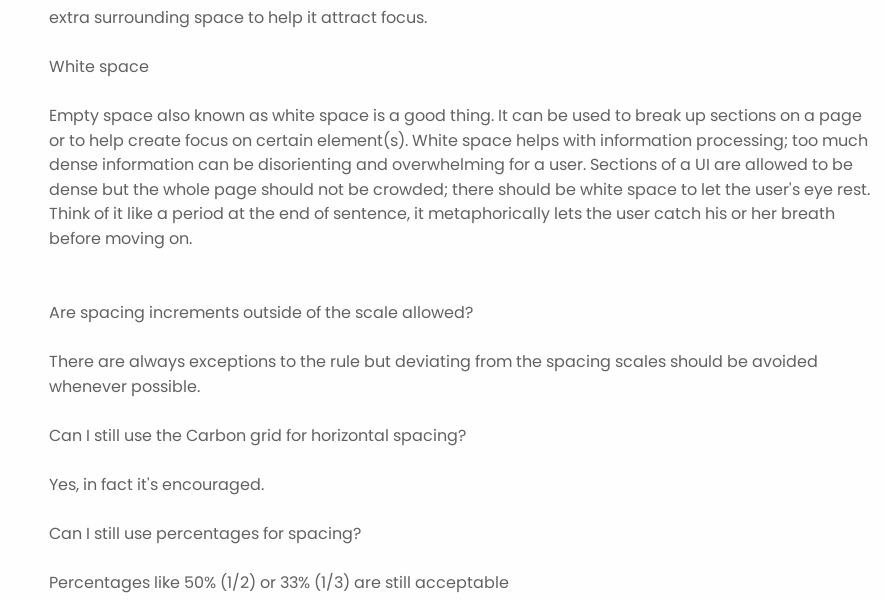extra surrounding space to help it attract focus.

White space

Empty space also known as white space is a good thing. It can be used to break up sections on a page or to help create focus on certain element(s). White space helps with information processing; too much dense information can be disorienting and overwhelming for a user. Sections of a UI are allowed to be dense but the whole page should not be crowded; there should be white space to let the user's eye rest. Think of it like a period at the end of sentence, it metaphorically lets the user catch his or her breath before moving on.


Are spacing increments outside of the scale allowed?

There are always exceptions to the rule but deviating from the spacing scales should be avoided whenever possible.

Can I still use the Carbon grid for horizontal spacing?

Yes, in fact it's encouraged.

Can I still use percentages for spacing?

Percentages like 50% (1/2) or 33% (1/3) are still acceptable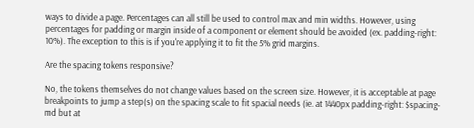ways to divide a page. Percentages can all still be used to control max and min widths. However, using percentages for padding or margin inside of a component or element should be avoided (ex. padding-right: 10%). The exception to this is if you're applying it to fit the 5% grid margins.

Are the spacing tokens responsive?

No, the tokens themselves do not change values based on the screen size. However, it is acceptable at page breakpoints to jump a step(s) on the spacing scale to fit spacial needs (ie. at 1440px padding-right: $spacing-md but at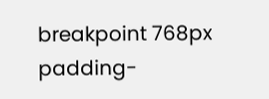breakpoint 768px padding-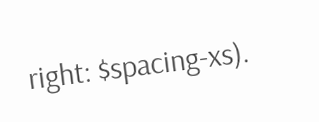right: $spacing-xs).